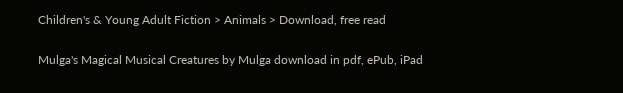Children's & Young Adult Fiction > Animals > Download, free read

Mulga's Magical Musical Creatures by Mulga download in pdf, ePub, iPad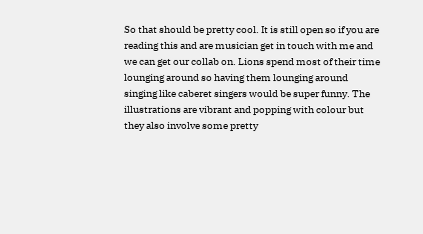So that should be pretty cool. It is still open so if you are reading this and are musician get in touch with me and we can get our collab on. Lions spend most of their time lounging around so having them lounging around singing like caberet singers would be super funny. The illustrations are vibrant and popping with colour but they also involve some pretty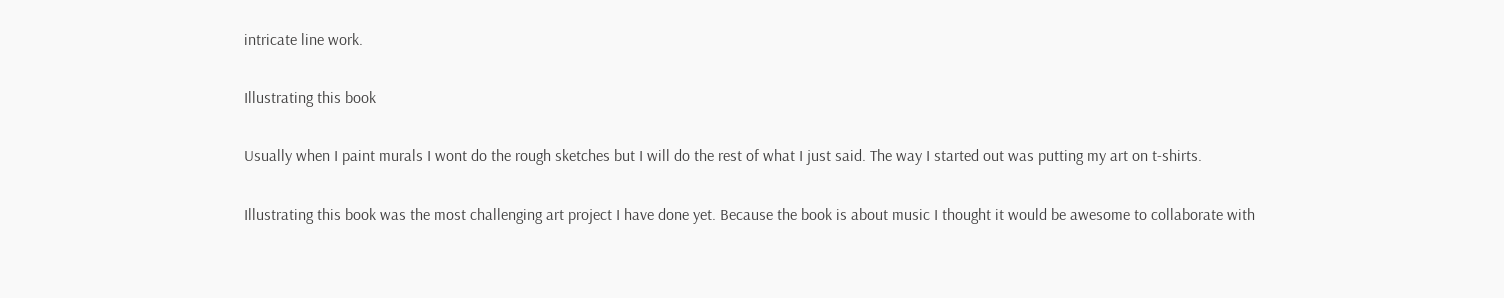intricate line work.

Illustrating this book

Usually when I paint murals I wont do the rough sketches but I will do the rest of what I just said. The way I started out was putting my art on t-shirts.

Illustrating this book was the most challenging art project I have done yet. Because the book is about music I thought it would be awesome to collaborate with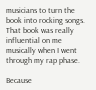musicians to turn the book into rocking songs. That book was really influential on me musically when I went through my rap phase.

Because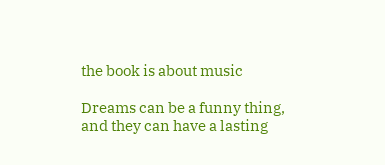the book is about music

Dreams can be a funny thing, and they can have a lasting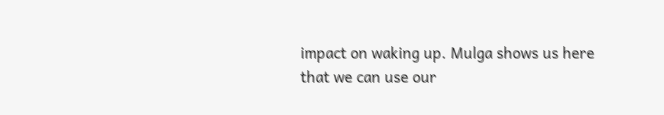impact on waking up. Mulga shows us here that we can use our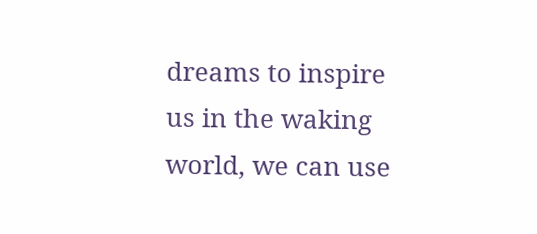dreams to inspire us in the waking world, we can use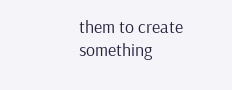them to create something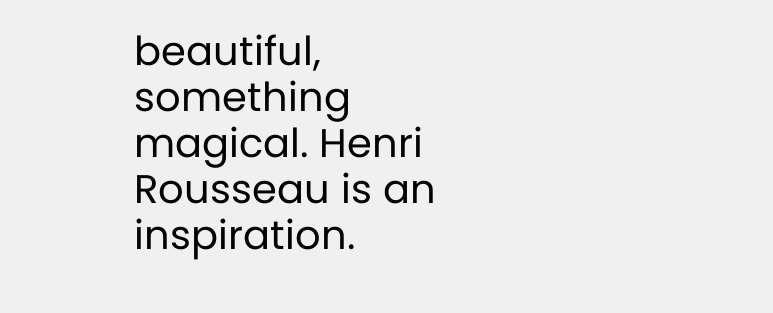beautiful, something magical. Henri Rousseau is an inspiration.